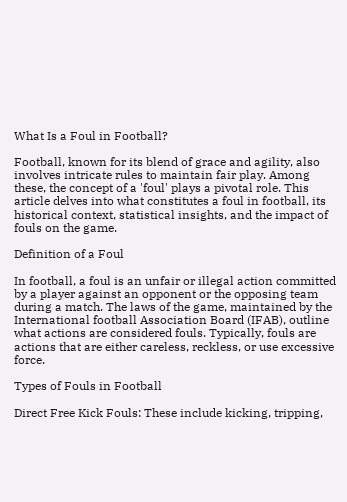What Is a Foul in Football?

Football, known for its blend of grace and agility, also involves intricate rules to maintain fair play. Among these, the concept of a 'foul' plays a pivotal role. This article delves into what constitutes a foul in football, its historical context, statistical insights, and the impact of fouls on the game.

Definition of a Foul

In football, a foul is an unfair or illegal action committed by a player against an opponent or the opposing team during a match. The laws of the game, maintained by the International football Association Board (IFAB), outline what actions are considered fouls. Typically, fouls are actions that are either careless, reckless, or use excessive force.

Types of Fouls in Football

Direct Free Kick Fouls: These include kicking, tripping,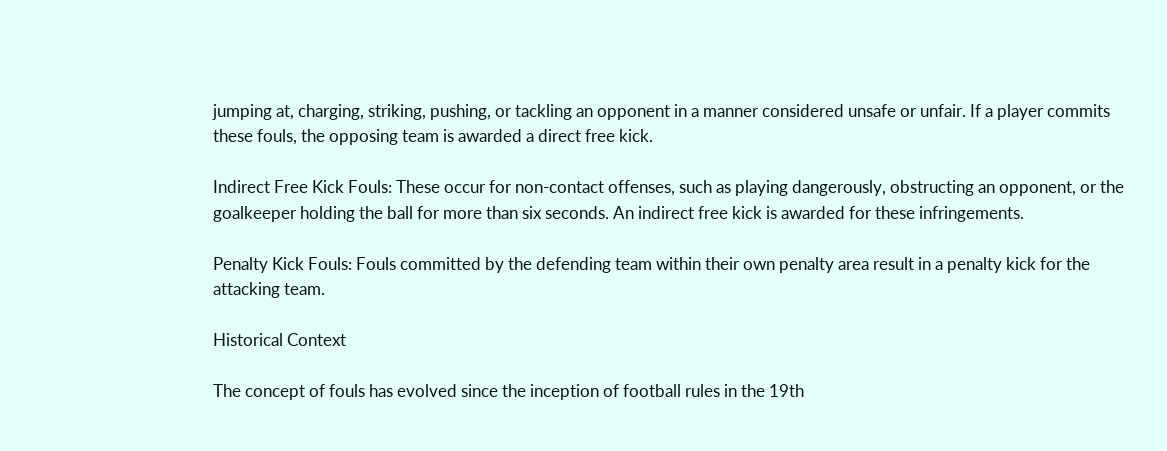jumping at, charging, striking, pushing, or tackling an opponent in a manner considered unsafe or unfair. If a player commits these fouls, the opposing team is awarded a direct free kick.

Indirect Free Kick Fouls: These occur for non-contact offenses, such as playing dangerously, obstructing an opponent, or the goalkeeper holding the ball for more than six seconds. An indirect free kick is awarded for these infringements.

Penalty Kick Fouls: Fouls committed by the defending team within their own penalty area result in a penalty kick for the attacking team.

Historical Context

The concept of fouls has evolved since the inception of football rules in the 19th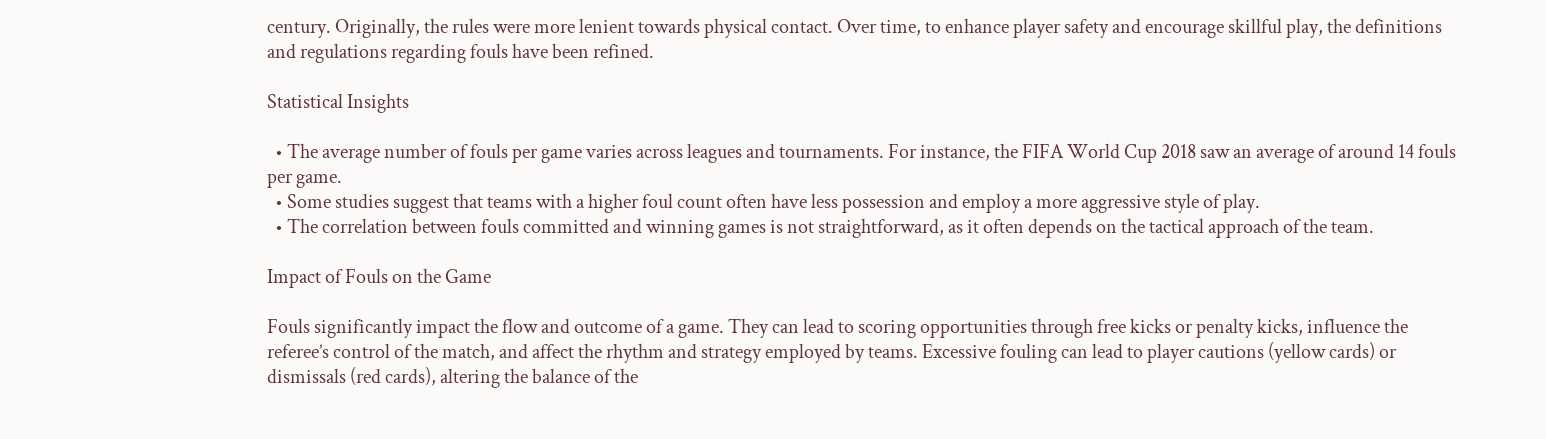century. Originally, the rules were more lenient towards physical contact. Over time, to enhance player safety and encourage skillful play, the definitions and regulations regarding fouls have been refined.

Statistical Insights

  • The average number of fouls per game varies across leagues and tournaments. For instance, the FIFA World Cup 2018 saw an average of around 14 fouls per game.
  • Some studies suggest that teams with a higher foul count often have less possession and employ a more aggressive style of play.
  • The correlation between fouls committed and winning games is not straightforward, as it often depends on the tactical approach of the team.

Impact of Fouls on the Game

Fouls significantly impact the flow and outcome of a game. They can lead to scoring opportunities through free kicks or penalty kicks, influence the referee’s control of the match, and affect the rhythm and strategy employed by teams. Excessive fouling can lead to player cautions (yellow cards) or dismissals (red cards), altering the balance of the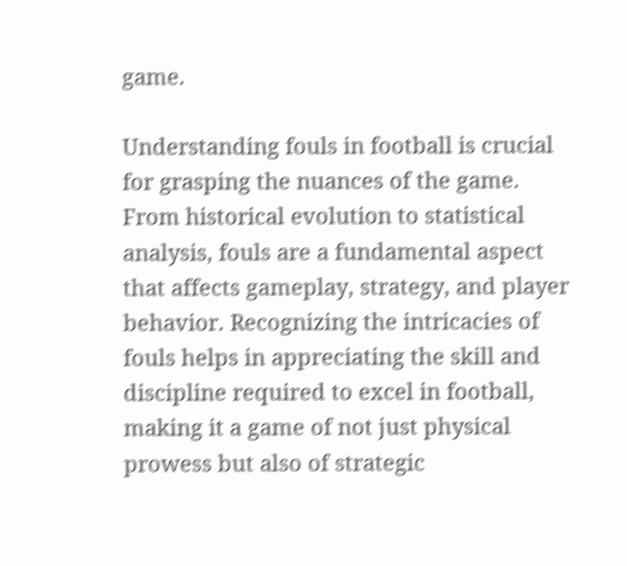game.

Understanding fouls in football is crucial for grasping the nuances of the game. From historical evolution to statistical analysis, fouls are a fundamental aspect that affects gameplay, strategy, and player behavior. Recognizing the intricacies of fouls helps in appreciating the skill and discipline required to excel in football, making it a game of not just physical prowess but also of strategic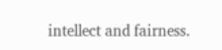intellect and fairness.